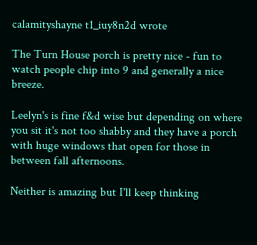calamityshayne t1_iuy8n2d wrote

The Turn House porch is pretty nice - fun to watch people chip into 9 and generally a nice breeze.

Leelyn's is fine f&d wise but depending on where you sit it's not too shabby and they have a porch with huge windows that open for those in between fall afternoons.

Neither is amazing but I'll keep thinking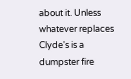about it. Unless whatever replaces Clyde's is a dumpster fire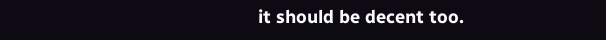it should be decent too.